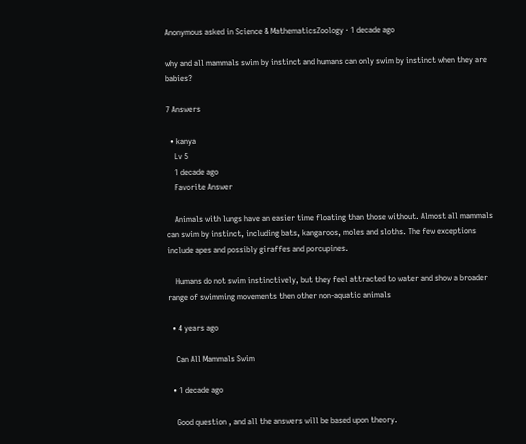Anonymous asked in Science & MathematicsZoology · 1 decade ago

why and all mammals swim by instinct and humans can only swim by instinct when they are babies?

7 Answers

  • kanya
    Lv 5
    1 decade ago
    Favorite Answer

    Animals with lungs have an easier time floating than those without. Almost all mammals can swim by instinct, including bats, kangaroos, moles and sloths. The few exceptions include apes and possibly giraffes and porcupines.

    Humans do not swim instinctively, but they feel attracted to water and show a broader range of swimming movements then other non-aquatic animals

  • 4 years ago

    Can All Mammals Swim

  • 1 decade ago

    Good question , and all the answers will be based upon theory.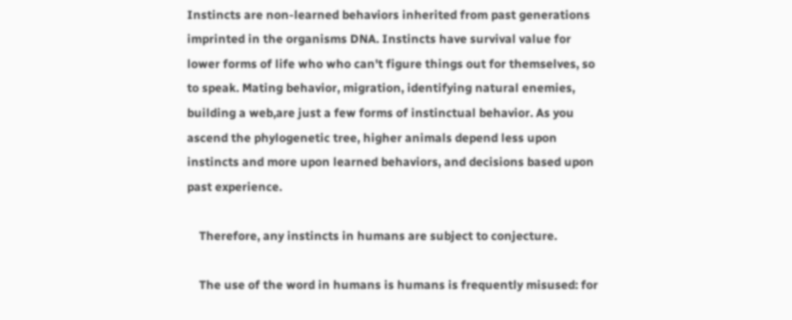Instincts are non-learned behaviors inherited from past generations imprinted in the organisms DNA. Instincts have survival value for lower forms of life who who can't figure things out for themselves, so to speak. Mating behavior, migration, identifying natural enemies, building a web,are just a few forms of instinctual behavior. As you ascend the phylogenetic tree, higher animals depend less upon instincts and more upon learned behaviors, and decisions based upon past experience.

    Therefore, any instincts in humans are subject to conjecture.

    The use of the word in humans is humans is frequently misused: for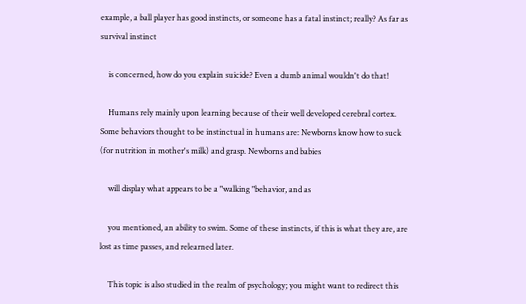example, a ball player has good instincts, or someone has a fatal instinct; really? As far as survival instinct

    is concerned, how do you explain suicide? Even a dumb animal wouldn't do that!

    Humans rely mainly upon learning because of their well developed cerebral cortex. Some behaviors thought to be instinctual in humans are: Newborns know how to suck (for nutrition in mother's milk) and grasp. Newborns and babies

    will display what appears to be a "walking "behavior, and as

    you mentioned, an ability to swim. Some of these instincts, if this is what they are, are lost as time passes, and relearned later.

    This topic is also studied in the realm of psychology; you might want to redirect this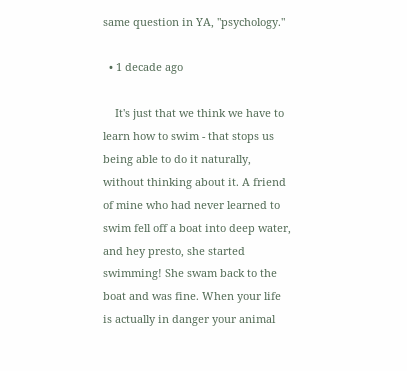same question in YA, "psychology."

  • 1 decade ago

    It's just that we think we have to learn how to swim - that stops us being able to do it naturally, without thinking about it. A friend of mine who had never learned to swim fell off a boat into deep water, and hey presto, she started swimming! She swam back to the boat and was fine. When your life is actually in danger your animal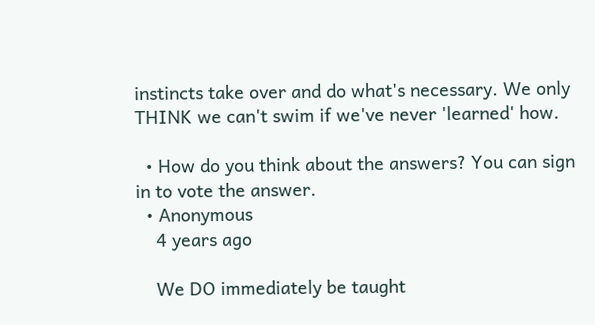instincts take over and do what's necessary. We only THINK we can't swim if we've never 'learned' how.

  • How do you think about the answers? You can sign in to vote the answer.
  • Anonymous
    4 years ago

    We DO immediately be taught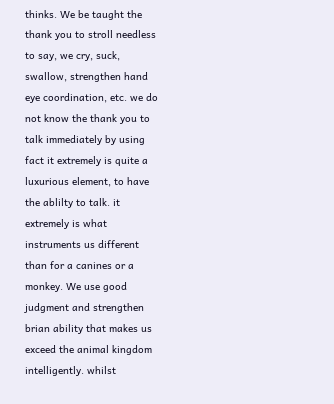thinks. We be taught the thank you to stroll needless to say, we cry, suck, swallow, strengthen hand eye coordination, etc. we do not know the thank you to talk immediately by using fact it extremely is quite a luxurious element, to have the ablilty to talk. it extremely is what instruments us different than for a canines or a monkey. We use good judgment and strengthen brian ability that makes us exceed the animal kingdom intelligently. whilst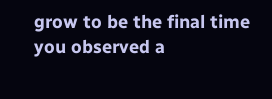grow to be the final time you observed a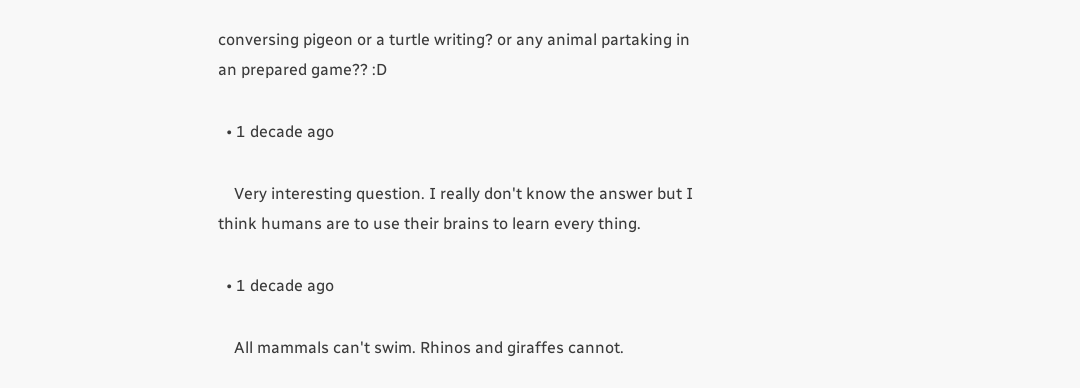conversing pigeon or a turtle writing? or any animal partaking in an prepared game?? :D

  • 1 decade ago

    Very interesting question. I really don't know the answer but I think humans are to use their brains to learn every thing.

  • 1 decade ago

    All mammals can't swim. Rhinos and giraffes cannot.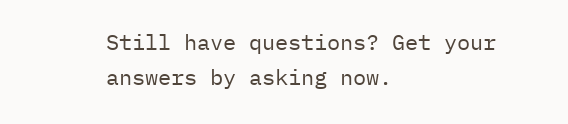Still have questions? Get your answers by asking now.